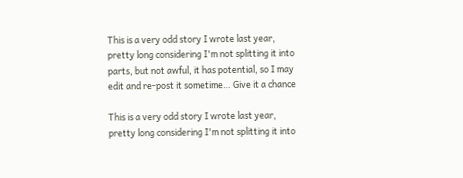This is a very odd story I wrote last year, pretty long considering I'm not splitting it into parts, but not awful, it has potential, so I may edit and re-post it sometime… Give it a chance

This is a very odd story I wrote last year, pretty long considering I'm not splitting it into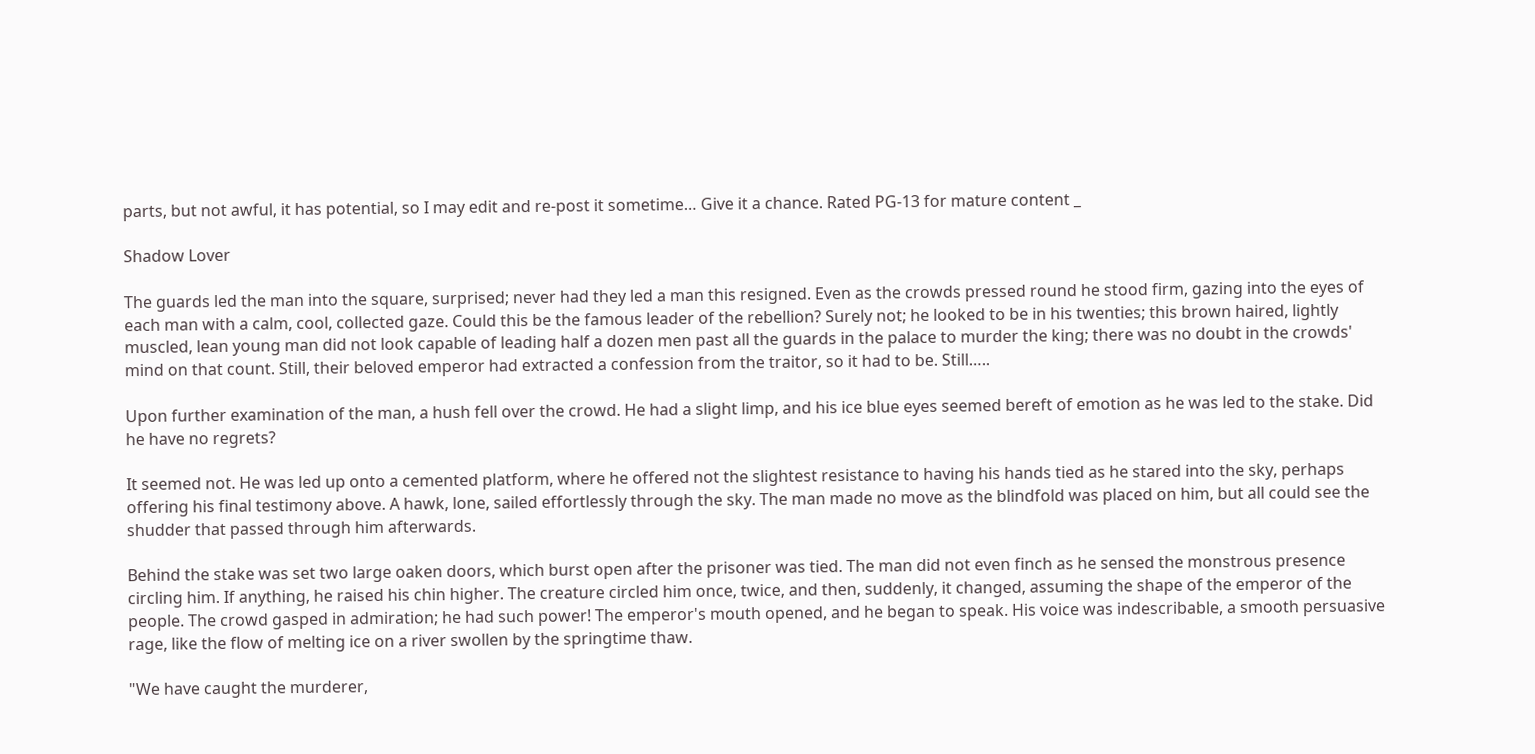parts, but not awful, it has potential, so I may edit and re-post it sometime… Give it a chance. Rated PG-13 for mature content _

Shadow Lover

The guards led the man into the square, surprised; never had they led a man this resigned. Even as the crowds pressed round he stood firm, gazing into the eyes of each man with a calm, cool, collected gaze. Could this be the famous leader of the rebellion? Surely not; he looked to be in his twenties; this brown haired, lightly muscled, lean young man did not look capable of leading half a dozen men past all the guards in the palace to murder the king; there was no doubt in the crowds' mind on that count. Still, their beloved emperor had extracted a confession from the traitor, so it had to be. Still…..

Upon further examination of the man, a hush fell over the crowd. He had a slight limp, and his ice blue eyes seemed bereft of emotion as he was led to the stake. Did he have no regrets?

It seemed not. He was led up onto a cemented platform, where he offered not the slightest resistance to having his hands tied as he stared into the sky, perhaps offering his final testimony above. A hawk, lone, sailed effortlessly through the sky. The man made no move as the blindfold was placed on him, but all could see the shudder that passed through him afterwards.

Behind the stake was set two large oaken doors, which burst open after the prisoner was tied. The man did not even finch as he sensed the monstrous presence circling him. If anything, he raised his chin higher. The creature circled him once, twice, and then, suddenly, it changed, assuming the shape of the emperor of the people. The crowd gasped in admiration; he had such power! The emperor's mouth opened, and he began to speak. His voice was indescribable, a smooth persuasive rage, like the flow of melting ice on a river swollen by the springtime thaw.

"We have caught the murderer,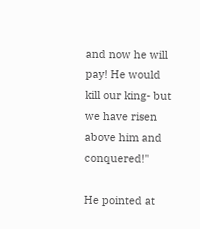and now he will pay! He would kill our king- but we have risen above him and conquered!"

He pointed at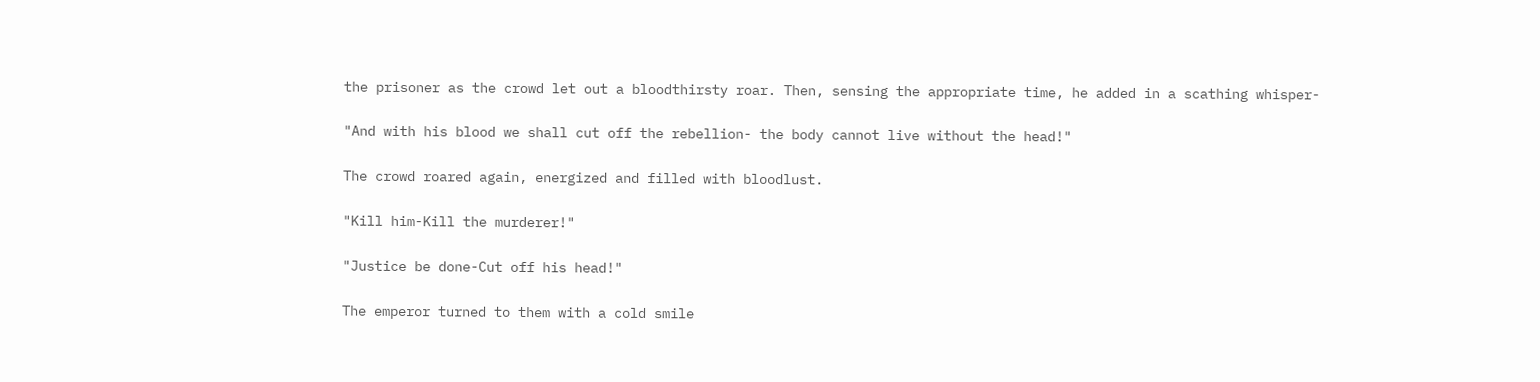the prisoner as the crowd let out a bloodthirsty roar. Then, sensing the appropriate time, he added in a scathing whisper-

"And with his blood we shall cut off the rebellion- the body cannot live without the head!"

The crowd roared again, energized and filled with bloodlust.

"Kill him-Kill the murderer!"

"Justice be done-Cut off his head!"

The emperor turned to them with a cold smile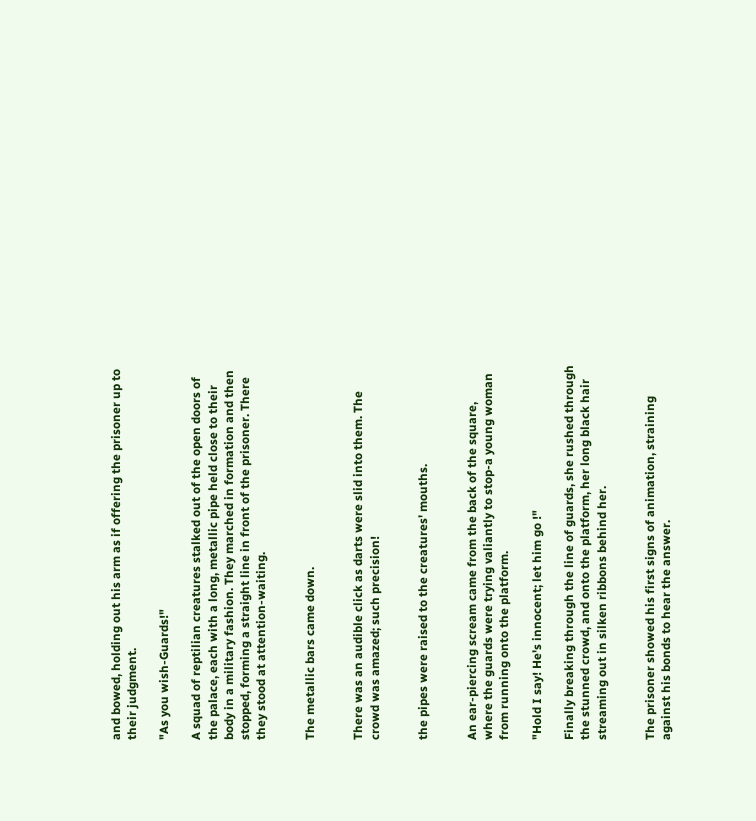and bowed, holding out his arm as if offering the prisoner up to their judgment.

"As you wish-Guards!"

A squad of reptilian creatures stalked out of the open doors of the palace, each with a long, metallic pipe held close to their body in a military fashion. They marched in formation and then stopped, forming a straight line in front of the prisoner. There they stood at attention-waiting.


The metallic bars came down.


There was an audible click as darts were slid into them. The crowd was amazed; such precision!


the pipes were raised to the creatures' mouths.


An ear-piercing scream came from the back of the square, where the guards were trying valiantly to stop-a young woman from running onto the platform.

"Hold I say! He's innocent; let him go !"

Finally breaking through the line of guards, she rushed through the stunned crowd, and onto the platform, her long black hair streaming out in silken ribbons behind her.


The prisoner showed his first signs of animation, straining against his bonds to hear the answer.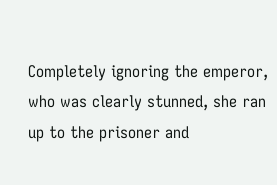Completely ignoring the emperor, who was clearly stunned, she ran up to the prisoner and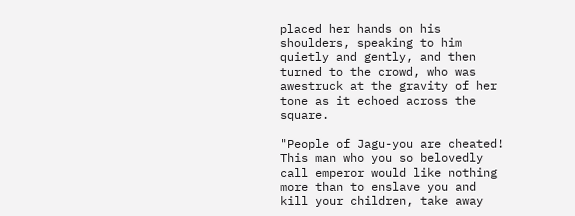placed her hands on his shoulders, speaking to him quietly and gently, and then turned to the crowd, who was awestruck at the gravity of her tone as it echoed across the square.

"People of Jagu-you are cheated! This man who you so belovedly call emperor would like nothing more than to enslave you and kill your children, take away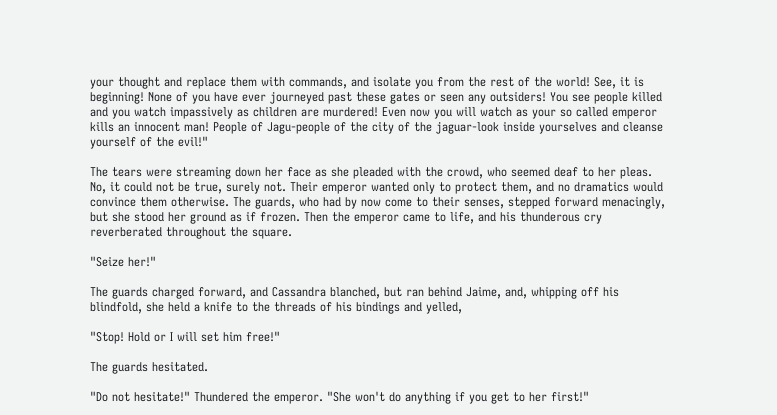your thought and replace them with commands, and isolate you from the rest of the world! See, it is beginning! None of you have ever journeyed past these gates or seen any outsiders! You see people killed and you watch impassively as children are murdered! Even now you will watch as your so called emperor kills an innocent man! People of Jagu-people of the city of the jaguar-look inside yourselves and cleanse yourself of the evil!"

The tears were streaming down her face as she pleaded with the crowd, who seemed deaf to her pleas. No, it could not be true, surely not. Their emperor wanted only to protect them, and no dramatics would convince them otherwise. The guards, who had by now come to their senses, stepped forward menacingly, but she stood her ground as if frozen. Then the emperor came to life, and his thunderous cry reverberated throughout the square.

"Seize her!"

The guards charged forward, and Cassandra blanched, but ran behind Jaime, and, whipping off his blindfold, she held a knife to the threads of his bindings and yelled,

"Stop! Hold or I will set him free!"

The guards hesitated.

"Do not hesitate!" Thundered the emperor. "She won't do anything if you get to her first!"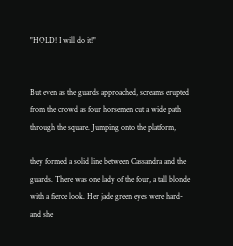"HOLD! I will do it!"


But even as the guards approached, screams erupted from the crowd as four horsemen cut a wide path through the square. Jumping onto the platform,

they formed a solid line between Cassandra and the guards. There was one lady of the four, a tall blonde with a fierce look. Her jade green eyes were hard- and she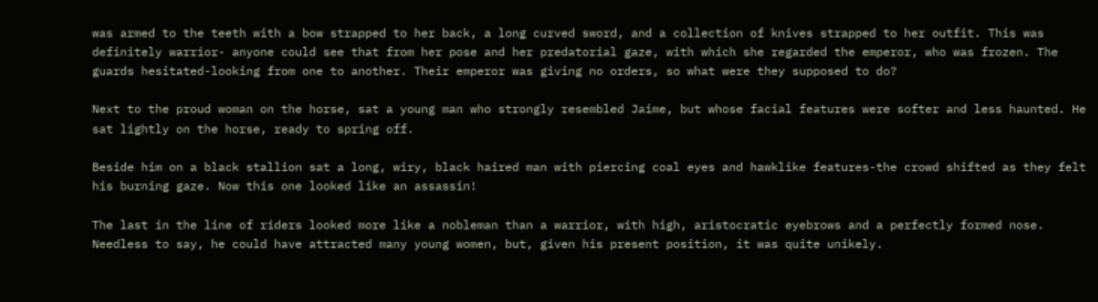was armed to the teeth with a bow strapped to her back, a long curved sword, and a collection of knives strapped to her outfit. This was definitely warrior- anyone could see that from her pose and her predatorial gaze, with which she regarded the emperor, who was frozen. The guards hesitated-looking from one to another. Their emperor was giving no orders, so what were they supposed to do?

Next to the proud woman on the horse, sat a young man who strongly resembled Jaime, but whose facial features were softer and less haunted. He sat lightly on the horse, ready to spring off.

Beside him on a black stallion sat a long, wiry, black haired man with piercing coal eyes and hawklike features-the crowd shifted as they felt his burning gaze. Now this one looked like an assassin!

The last in the line of riders looked more like a nobleman than a warrior, with high, aristocratic eyebrows and a perfectly formed nose. Needless to say, he could have attracted many young women, but, given his present position, it was quite unikely.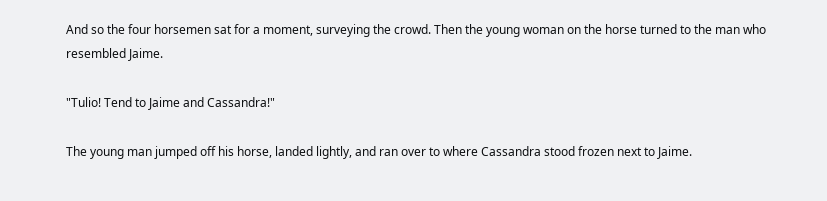And so the four horsemen sat for a moment, surveying the crowd. Then the young woman on the horse turned to the man who resembled Jaime.

"Tulio! Tend to Jaime and Cassandra!"

The young man jumped off his horse, landed lightly, and ran over to where Cassandra stood frozen next to Jaime.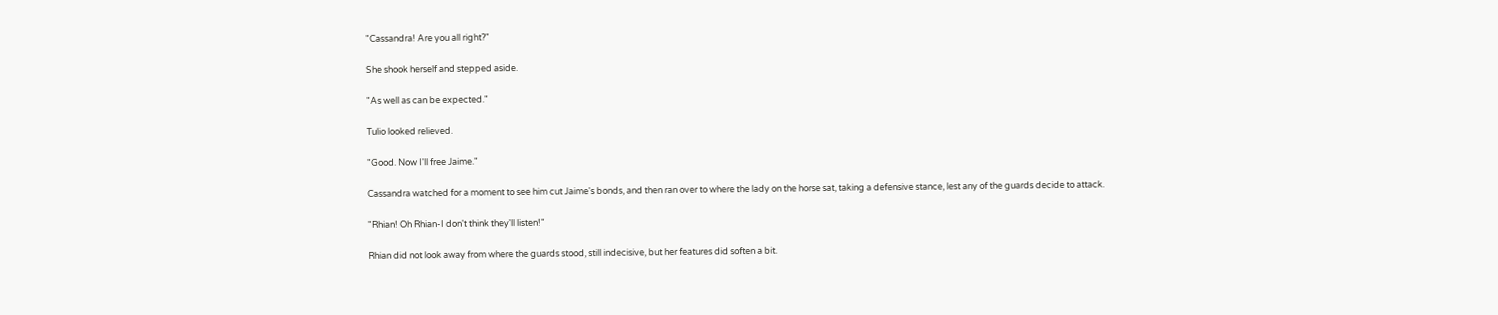"Cassandra! Are you all right?"

She shook herself and stepped aside.

"As well as can be expected."

Tulio looked relieved.

"Good. Now I'll free Jaime."

Cassandra watched for a moment to see him cut Jaime's bonds, and then ran over to where the lady on the horse sat, taking a defensive stance, lest any of the guards decide to attack.

"Rhian! Oh Rhian-I don't think they'll listen!"

Rhian did not look away from where the guards stood, still indecisive, but her features did soften a bit.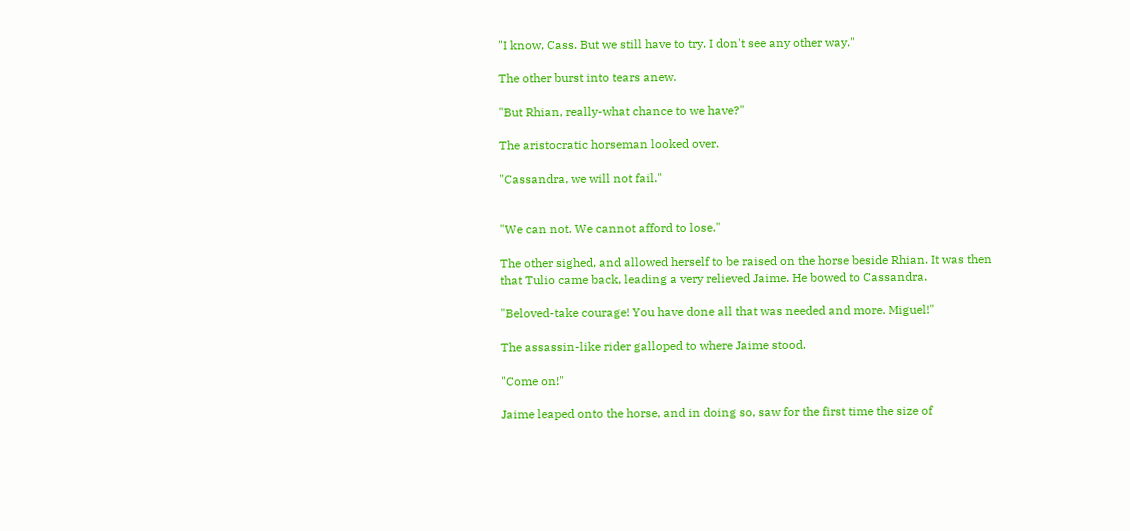"I know, Cass. But we still have to try. I don't see any other way."

The other burst into tears anew.

"But Rhian, really-what chance to we have?"

The aristocratic horseman looked over.

"Cassandra, we will not fail."


"We can not. We cannot afford to lose."

The other sighed, and allowed herself to be raised on the horse beside Rhian. It was then that Tulio came back, leading a very relieved Jaime. He bowed to Cassandra.

"Beloved-take courage! You have done all that was needed and more. Miguel!"

The assassin-like rider galloped to where Jaime stood.

"Come on!"

Jaime leaped onto the horse, and in doing so, saw for the first time the size of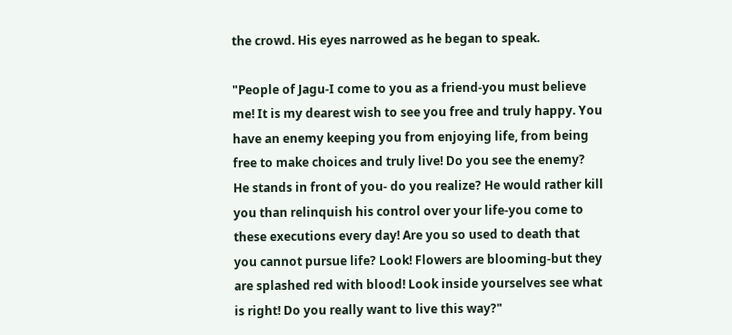the crowd. His eyes narrowed as he began to speak.

"People of Jagu-I come to you as a friend-you must believe me! It is my dearest wish to see you free and truly happy. You have an enemy keeping you from enjoying life, from being free to make choices and truly live! Do you see the enemy? He stands in front of you- do you realize? He would rather kill you than relinquish his control over your life-you come to these executions every day! Are you so used to death that you cannot pursue life? Look! Flowers are blooming-but they are splashed red with blood! Look inside yourselves see what is right! Do you really want to live this way?"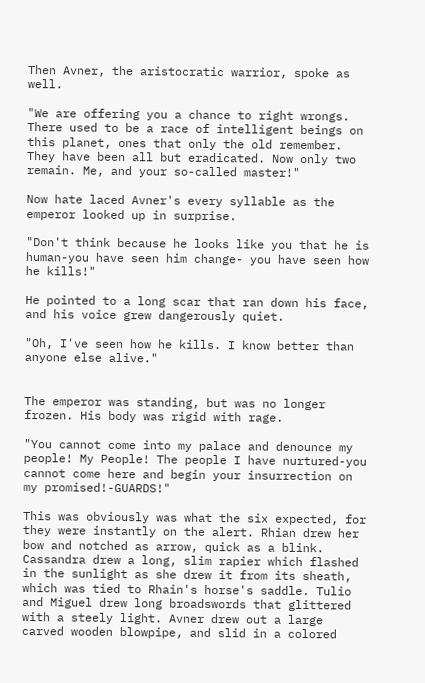Then Avner, the aristocratic warrior, spoke as well.

"We are offering you a chance to right wrongs. There used to be a race of intelligent beings on this planet, ones that only the old remember. They have been all but eradicated. Now only two remain. Me, and your so-called master!"

Now hate laced Avner's every syllable as the emperor looked up in surprise.

"Don't think because he looks like you that he is human-you have seen him change- you have seen how he kills!"

He pointed to a long scar that ran down his face, and his voice grew dangerously quiet.

"Oh, I've seen how he kills. I know better than anyone else alive."


The emperor was standing, but was no longer frozen. His body was rigid with rage.

"You cannot come into my palace and denounce my people! My People! The people I have nurtured-you cannot come here and begin your insurrection on my promised!-GUARDS!"

This was obviously was what the six expected, for they were instantly on the alert. Rhian drew her bow and notched as arrow, quick as a blink. Cassandra drew a long, slim rapier which flashed in the sunlight as she drew it from its sheath, which was tied to Rhain's horse's saddle. Tulio and Miguel drew long broadswords that glittered with a steely light. Avner drew out a large carved wooden blowpipe, and slid in a colored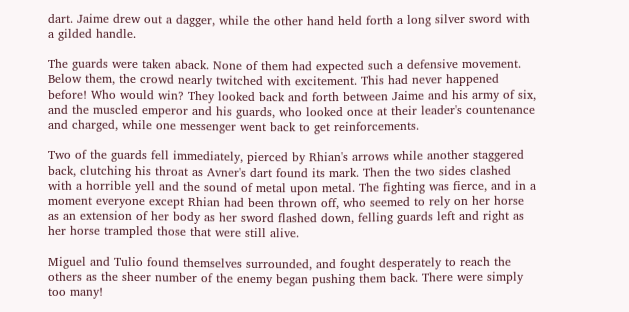dart. Jaime drew out a dagger, while the other hand held forth a long silver sword with a gilded handle.

The guards were taken aback. None of them had expected such a defensive movement. Below them, the crowd nearly twitched with excitement. This had never happened before! Who would win? They looked back and forth between Jaime and his army of six, and the muscled emperor and his guards, who looked once at their leader's countenance and charged, while one messenger went back to get reinforcements.

Two of the guards fell immediately, pierced by Rhian's arrows while another staggered back, clutching his throat as Avner's dart found its mark. Then the two sides clashed with a horrible yell and the sound of metal upon metal. The fighting was fierce, and in a moment everyone except Rhian had been thrown off, who seemed to rely on her horse as an extension of her body as her sword flashed down, felling guards left and right as her horse trampled those that were still alive.

Miguel and Tulio found themselves surrounded, and fought desperately to reach the others as the sheer number of the enemy began pushing them back. There were simply too many!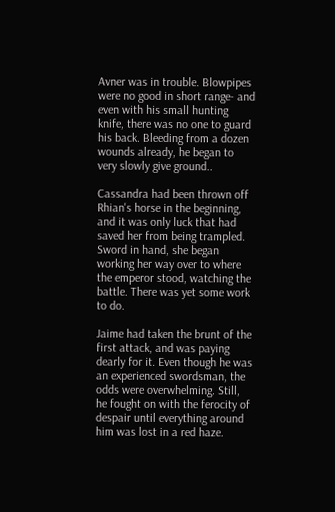Avner was in trouble. Blowpipes were no good in short range- and even with his small hunting knife, there was no one to guard his back. Bleeding from a dozen wounds already, he began to very slowly give ground..

Cassandra had been thrown off Rhian's horse in the beginning, and it was only luck that had saved her from being trampled. Sword in hand, she began working her way over to where the emperor stood, watching the battle. There was yet some work to do.

Jaime had taken the brunt of the first attack, and was paying dearly for it. Even though he was an experienced swordsman, the odds were overwhelming. Still, he fought on with the ferocity of despair until everything around him was lost in a red haze.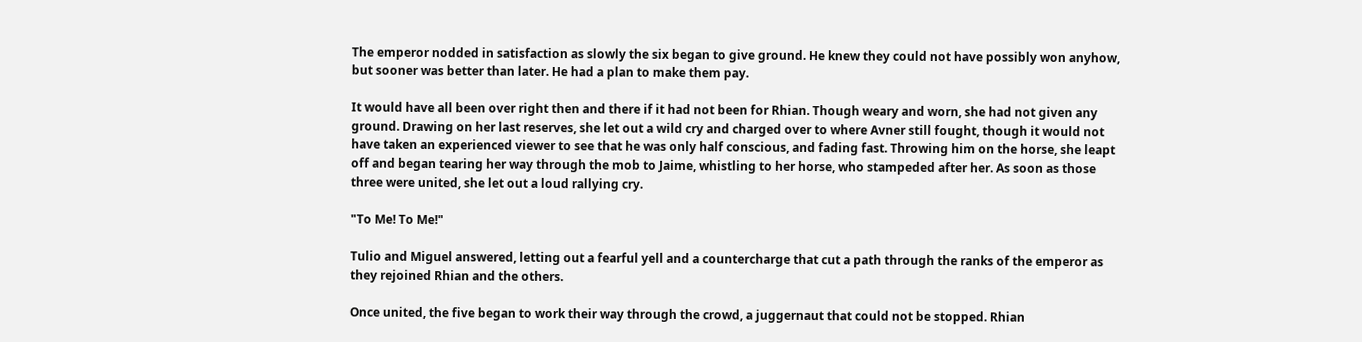The emperor nodded in satisfaction as slowly the six began to give ground. He knew they could not have possibly won anyhow, but sooner was better than later. He had a plan to make them pay.

It would have all been over right then and there if it had not been for Rhian. Though weary and worn, she had not given any ground. Drawing on her last reserves, she let out a wild cry and charged over to where Avner still fought, though it would not have taken an experienced viewer to see that he was only half conscious, and fading fast. Throwing him on the horse, she leapt off and began tearing her way through the mob to Jaime, whistling to her horse, who stampeded after her. As soon as those three were united, she let out a loud rallying cry.

"To Me! To Me!"

Tulio and Miguel answered, letting out a fearful yell and a countercharge that cut a path through the ranks of the emperor as they rejoined Rhian and the others.

Once united, the five began to work their way through the crowd, a juggernaut that could not be stopped. Rhian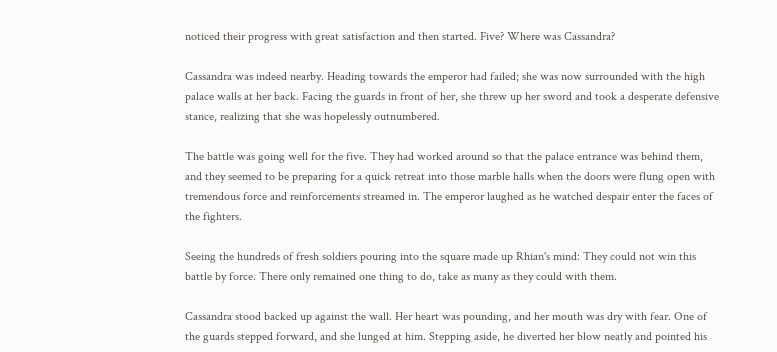noticed their progress with great satisfaction and then started. Five? Where was Cassandra?

Cassandra was indeed nearby. Heading towards the emperor had failed; she was now surrounded with the high palace walls at her back. Facing the guards in front of her, she threw up her sword and took a desperate defensive stance, realizing that she was hopelessly outnumbered.

The battle was going well for the five. They had worked around so that the palace entrance was behind them, and they seemed to be preparing for a quick retreat into those marble halls when the doors were flung open with tremendous force and reinforcements streamed in. The emperor laughed as he watched despair enter the faces of the fighters.

Seeing the hundreds of fresh soldiers pouring into the square made up Rhian's mind: They could not win this battle by force. There only remained one thing to do, take as many as they could with them.

Cassandra stood backed up against the wall. Her heart was pounding, and her mouth was dry with fear. One of the guards stepped forward, and she lunged at him. Stepping aside, he diverted her blow neatly and pointed his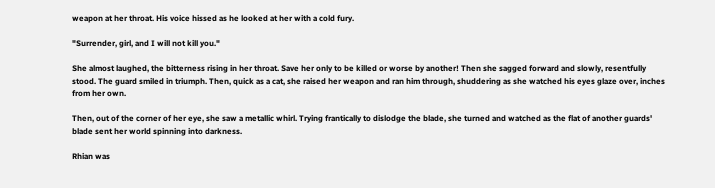weapon at her throat. His voice hissed as he looked at her with a cold fury.

"Surrender, girl, and I will not kill you."

She almost laughed, the bitterness rising in her throat. Save her only to be killed or worse by another! Then she sagged forward and slowly, resentfully stood. The guard smiled in triumph. Then, quick as a cat, she raised her weapon and ran him through, shuddering as she watched his eyes glaze over, inches from her own.

Then, out of the corner of her eye, she saw a metallic whirl. Trying frantically to dislodge the blade, she turned and watched as the flat of another guards' blade sent her world spinning into darkness.

Rhian was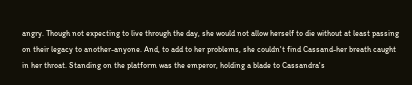angry. Though not expecting to live through the day, she would not allow herself to die without at least passing on their legacy to another-anyone. And, to add to her problems, she couldn't find Cassand-her breath caught in her throat. Standing on the platform was the emperor, holding a blade to Cassandra's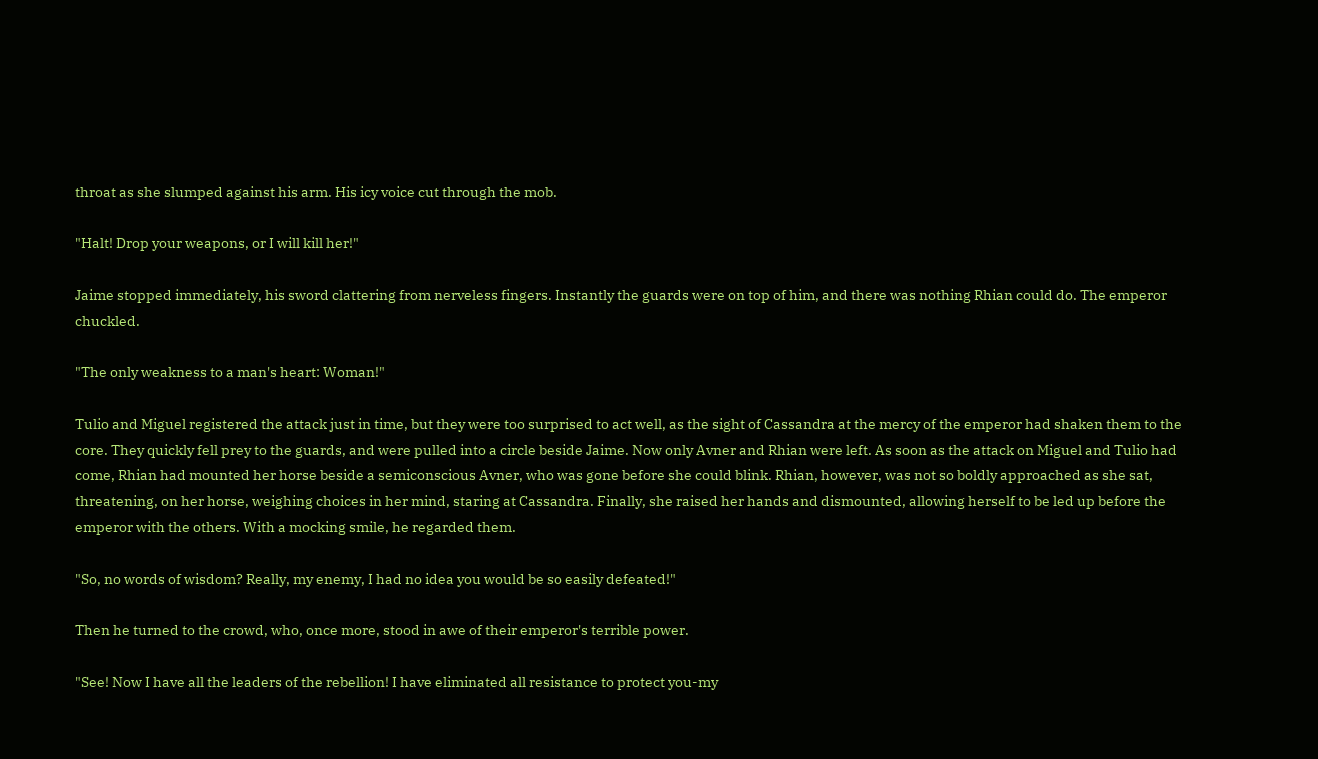throat as she slumped against his arm. His icy voice cut through the mob.

"Halt! Drop your weapons, or I will kill her!"

Jaime stopped immediately, his sword clattering from nerveless fingers. Instantly the guards were on top of him, and there was nothing Rhian could do. The emperor chuckled.

"The only weakness to a man's heart: Woman!"

Tulio and Miguel registered the attack just in time, but they were too surprised to act well, as the sight of Cassandra at the mercy of the emperor had shaken them to the core. They quickly fell prey to the guards, and were pulled into a circle beside Jaime. Now only Avner and Rhian were left. As soon as the attack on Miguel and Tulio had come, Rhian had mounted her horse beside a semiconscious Avner, who was gone before she could blink. Rhian, however, was not so boldly approached as she sat, threatening, on her horse, weighing choices in her mind, staring at Cassandra. Finally, she raised her hands and dismounted, allowing herself to be led up before the emperor with the others. With a mocking smile, he regarded them.

"So, no words of wisdom? Really, my enemy, I had no idea you would be so easily defeated!"

Then he turned to the crowd, who, once more, stood in awe of their emperor's terrible power.

"See! Now I have all the leaders of the rebellion! I have eliminated all resistance to protect you-my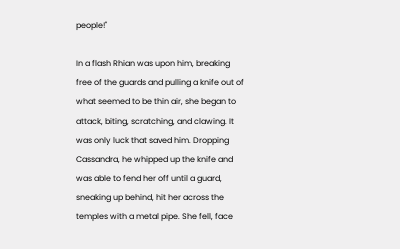people!"

In a flash Rhian was upon him, breaking free of the guards and pulling a knife out of what seemed to be thin air, she began to attack, biting, scratching, and clawing. It was only luck that saved him. Dropping Cassandra, he whipped up the knife and was able to fend her off until a guard, sneaking up behind, hit her across the temples with a metal pipe. She fell, face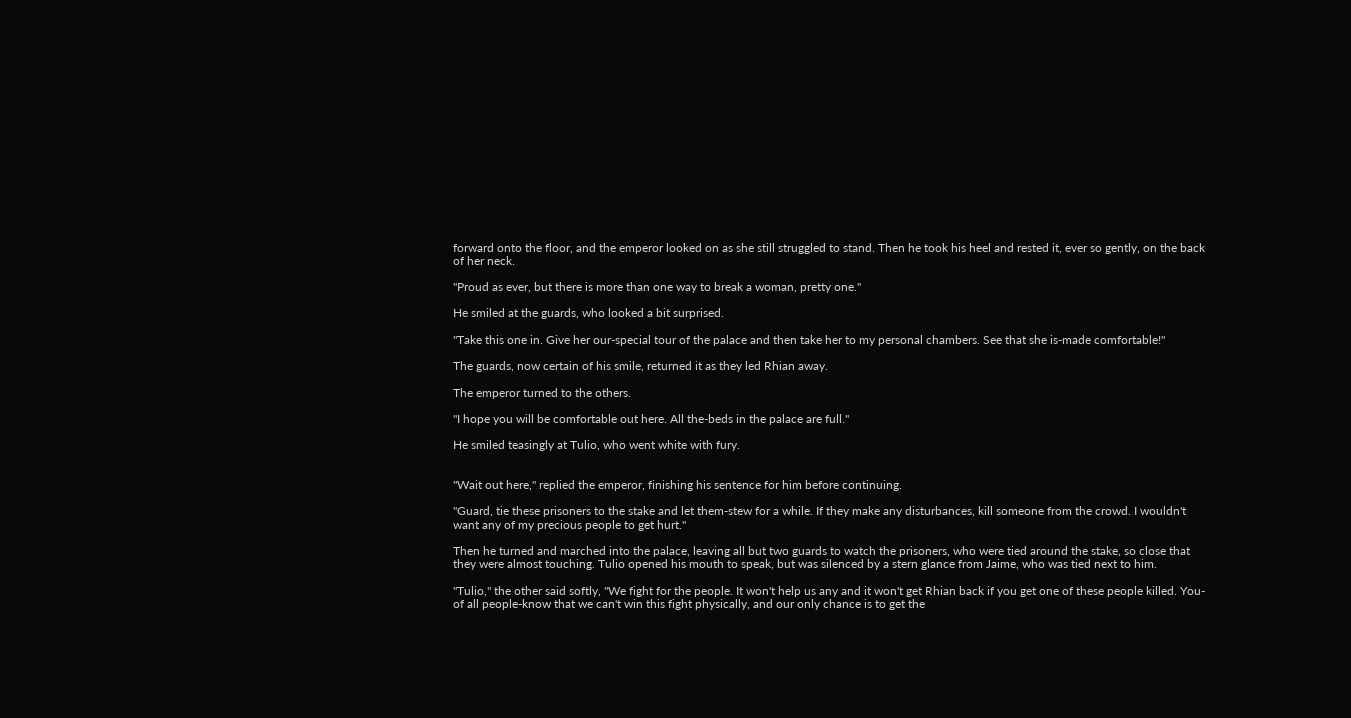forward onto the floor, and the emperor looked on as she still struggled to stand. Then he took his heel and rested it, ever so gently, on the back of her neck.

"Proud as ever, but there is more than one way to break a woman, pretty one."

He smiled at the guards, who looked a bit surprised.

"Take this one in. Give her our-special tour of the palace and then take her to my personal chambers. See that she is-made comfortable!"

The guards, now certain of his smile, returned it as they led Rhian away.

The emperor turned to the others.

"I hope you will be comfortable out here. All the-beds in the palace are full."

He smiled teasingly at Tulio, who went white with fury.


"Wait out here," replied the emperor, finishing his sentence for him before continuing.

"Guard, tie these prisoners to the stake and let them-stew for a while. If they make any disturbances, kill someone from the crowd. I wouldn't want any of my precious people to get hurt."

Then he turned and marched into the palace, leaving all but two guards to watch the prisoners, who were tied around the stake, so close that they were almost touching. Tulio opened his mouth to speak, but was silenced by a stern glance from Jaime, who was tied next to him.

"Tulio," the other said softly, "We fight for the people. It won't help us any and it won't get Rhian back if you get one of these people killed. You-of all people-know that we can't win this fight physically, and our only chance is to get the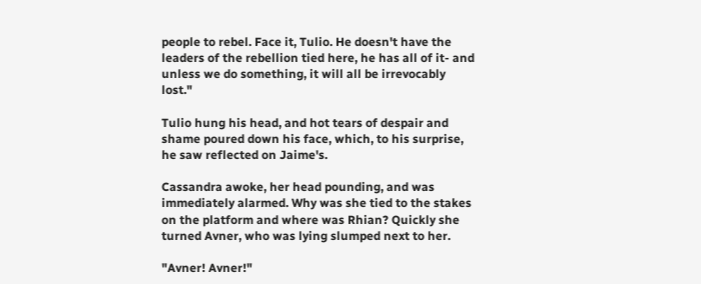people to rebel. Face it, Tulio. He doesn't have the leaders of the rebellion tied here, he has all of it- and unless we do something, it will all be irrevocably lost."

Tulio hung his head, and hot tears of despair and shame poured down his face, which, to his surprise, he saw reflected on Jaime's.

Cassandra awoke, her head pounding, and was immediately alarmed. Why was she tied to the stakes on the platform and where was Rhian? Quickly she turned Avner, who was lying slumped next to her.

"Avner! Avner!"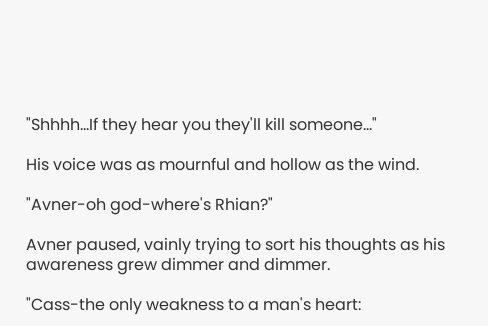"Shhhh…If they hear you they'll kill someone…"

His voice was as mournful and hollow as the wind.

"Avner-oh god-where's Rhian?"

Avner paused, vainly trying to sort his thoughts as his awareness grew dimmer and dimmer.

"Cass-the only weakness to a man's heart: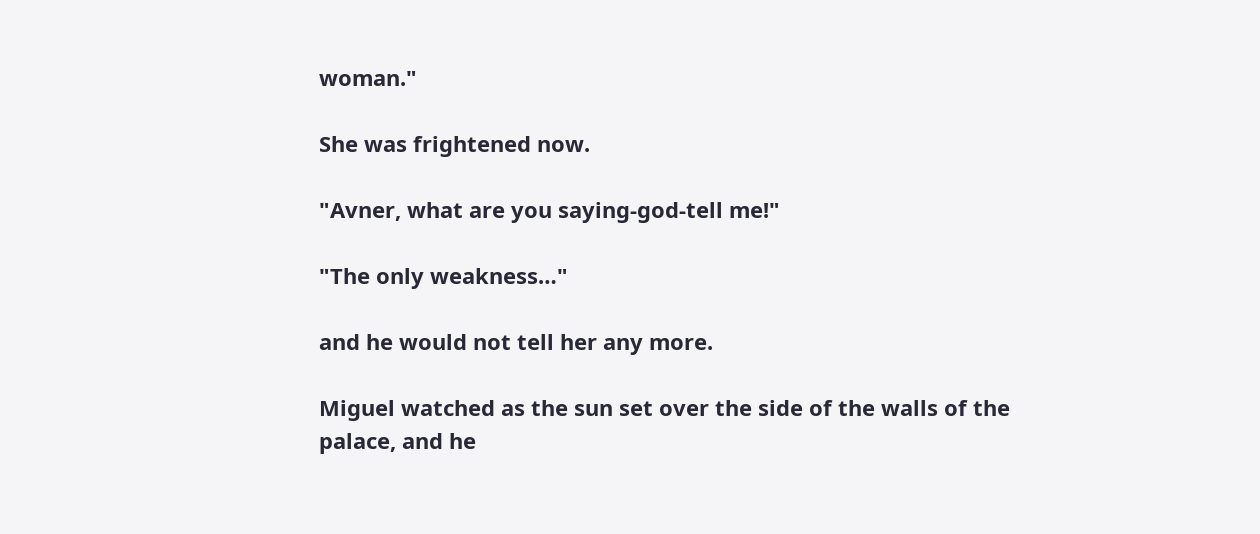woman."

She was frightened now.

"Avner, what are you saying-god-tell me!"

"The only weakness…"

and he would not tell her any more.

Miguel watched as the sun set over the side of the walls of the palace, and he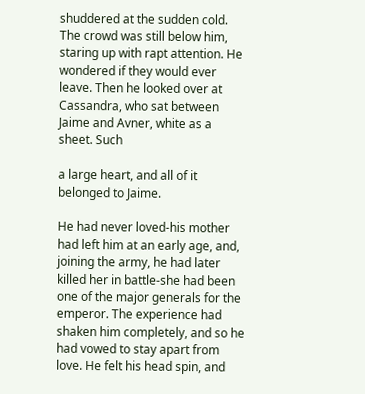shuddered at the sudden cold. The crowd was still below him, staring up with rapt attention. He wondered if they would ever leave. Then he looked over at Cassandra, who sat between Jaime and Avner, white as a sheet. Such

a large heart, and all of it belonged to Jaime.

He had never loved-his mother had left him at an early age, and, joining the army, he had later killed her in battle-she had been one of the major generals for the emperor. The experience had shaken him completely, and so he had vowed to stay apart from love. He felt his head spin, and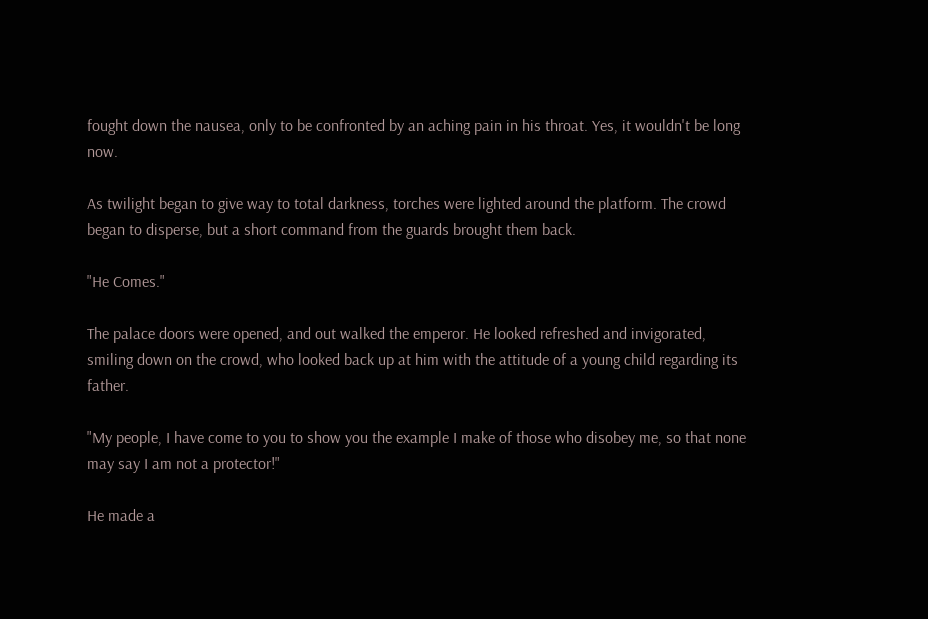fought down the nausea, only to be confronted by an aching pain in his throat. Yes, it wouldn't be long now.

As twilight began to give way to total darkness, torches were lighted around the platform. The crowd began to disperse, but a short command from the guards brought them back.

"He Comes."

The palace doors were opened, and out walked the emperor. He looked refreshed and invigorated, smiling down on the crowd, who looked back up at him with the attitude of a young child regarding its father.

"My people, I have come to you to show you the example I make of those who disobey me, so that none may say I am not a protector!"

He made a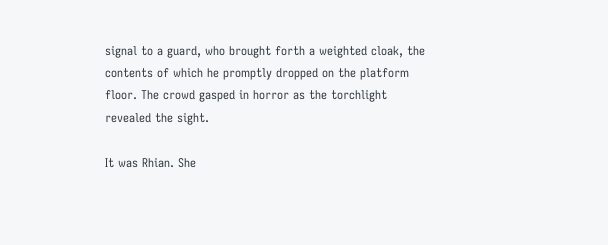signal to a guard, who brought forth a weighted cloak, the contents of which he promptly dropped on the platform floor. The crowd gasped in horror as the torchlight revealed the sight.

It was Rhian. She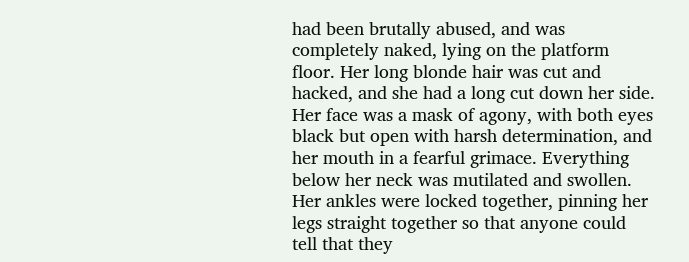had been brutally abused, and was completely naked, lying on the platform floor. Her long blonde hair was cut and hacked, and she had a long cut down her side. Her face was a mask of agony, with both eyes black but open with harsh determination, and her mouth in a fearful grimace. Everything below her neck was mutilated and swollen. Her ankles were locked together, pinning her legs straight together so that anyone could tell that they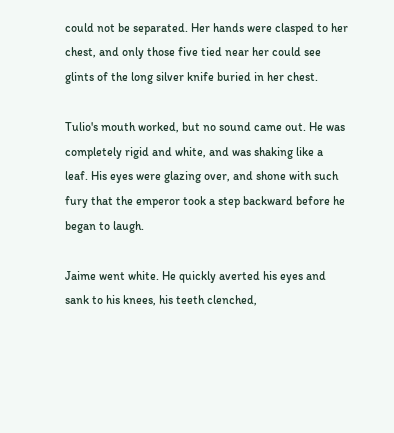could not be separated. Her hands were clasped to her chest, and only those five tied near her could see glints of the long silver knife buried in her chest.

Tulio's mouth worked, but no sound came out. He was completely rigid and white, and was shaking like a leaf. His eyes were glazing over, and shone with such fury that the emperor took a step backward before he began to laugh.

Jaime went white. He quickly averted his eyes and sank to his knees, his teeth clenched,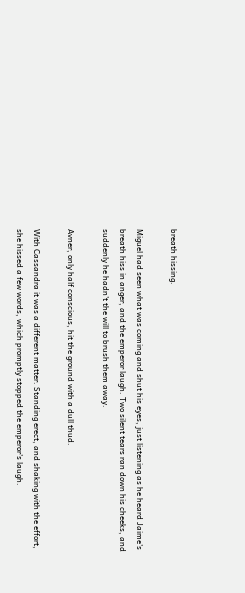breath hissing.

Miguel had seen what was coming and shut his eyes, just listening as he heard Jaime's breath hiss in anger, and the emperor laugh. Two silent tears ran down his cheeks, and suddenly he hadn't the will to brush them away.

Avner, only half conscious, hit the ground with a dull thud.

With Cassandra it was a different matter. Standing erect, and shaking with the effort, she hissed a few words, which promptly stopped the emperor's laugh.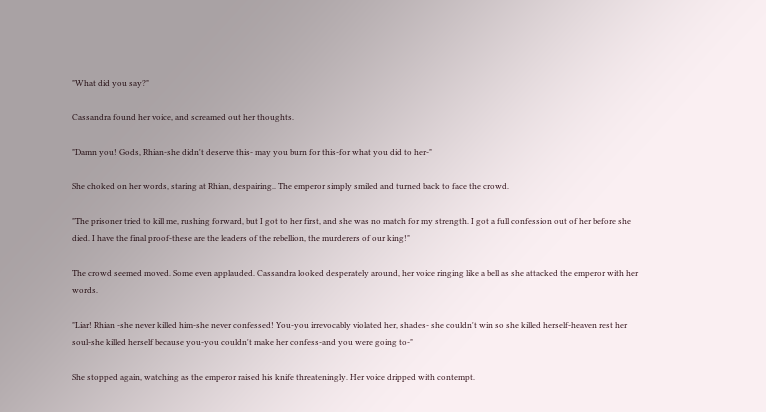"What did you say?"

Cassandra found her voice, and screamed out her thoughts.

"Damn you! Gods, Rhian-she didn't deserve this- may you burn for this-for what you did to her-"

She choked on her words, staring at Rhian, despairing.. The emperor simply smiled and turned back to face the crowd.

"The prisoner tried to kill me, rushing forward, but I got to her first, and she was no match for my strength. I got a full confession out of her before she died. I have the final proof-these are the leaders of the rebellion, the murderers of our king!"

The crowd seemed moved. Some even applauded. Cassandra looked desperately around, her voice ringing like a bell as she attacked the emperor with her words.

"Liar! Rhian -she never killed him-she never confessed! You-you irrevocably violated her, shades- she couldn't win so she killed herself-heaven rest her soul-she killed herself because you-you couldn't make her confess-and you were going to-"

She stopped again, watching as the emperor raised his knife threateningly. Her voice dripped with contempt.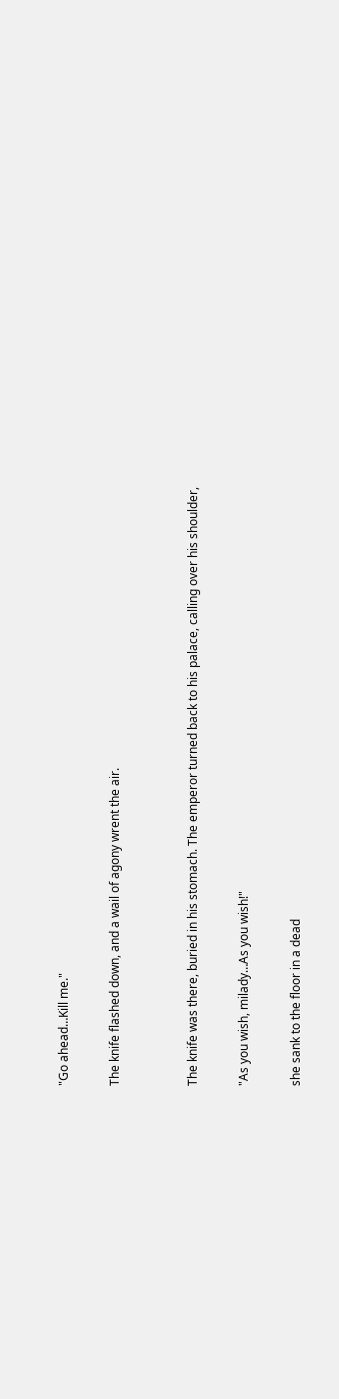"Go ahead…Kill me."

The knife flashed down, and a wail of agony wrent the air.


The knife was there, buried in his stomach. The emperor turned back to his palace, calling over his shoulder,

"As you wish, milady…As you wish!"

she sank to the floor in a dead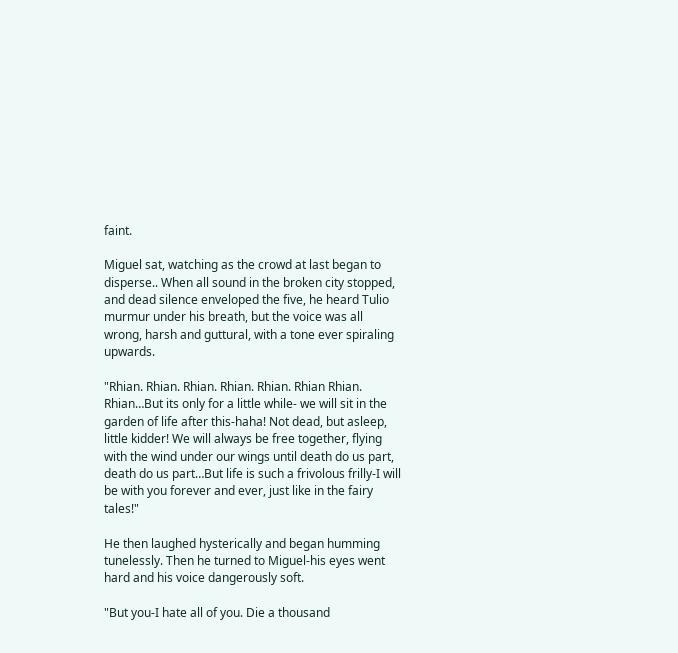faint.

Miguel sat, watching as the crowd at last began to disperse.. When all sound in the broken city stopped, and dead silence enveloped the five, he heard Tulio murmur under his breath, but the voice was all wrong, harsh and guttural, with a tone ever spiraling upwards.

"Rhian. Rhian. Rhian. Rhian. Rhian. Rhian Rhian. Rhian…But its only for a little while- we will sit in the garden of life after this-haha! Not dead, but asleep, little kidder! We will always be free together, flying with the wind under our wings until death do us part, death do us part…But life is such a frivolous frilly-I will be with you forever and ever, just like in the fairy tales!"

He then laughed hysterically and began humming tunelessly. Then he turned to Miguel-his eyes went hard and his voice dangerously soft.

"But you-I hate all of you. Die a thousand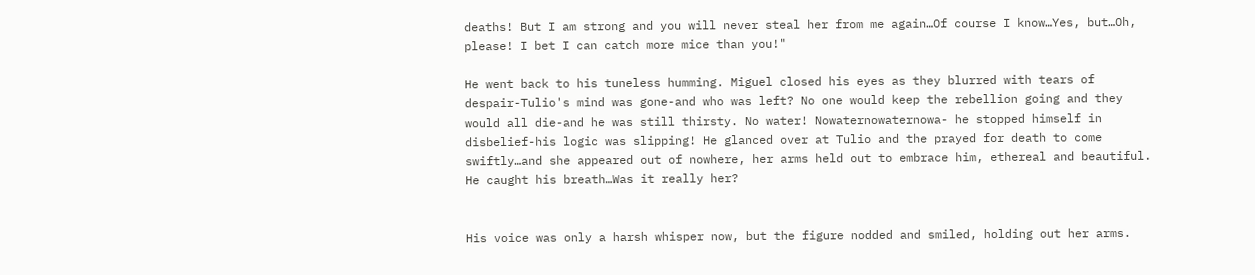deaths! But I am strong and you will never steal her from me again…Of course I know…Yes, but…Oh, please! I bet I can catch more mice than you!"

He went back to his tuneless humming. Miguel closed his eyes as they blurred with tears of despair-Tulio's mind was gone-and who was left? No one would keep the rebellion going and they would all die-and he was still thirsty. No water! Nowaternowaternowa- he stopped himself in disbelief-his logic was slipping! He glanced over at Tulio and the prayed for death to come swiftly…and she appeared out of nowhere, her arms held out to embrace him, ethereal and beautiful. He caught his breath…Was it really her?


His voice was only a harsh whisper now, but the figure nodded and smiled, holding out her arms.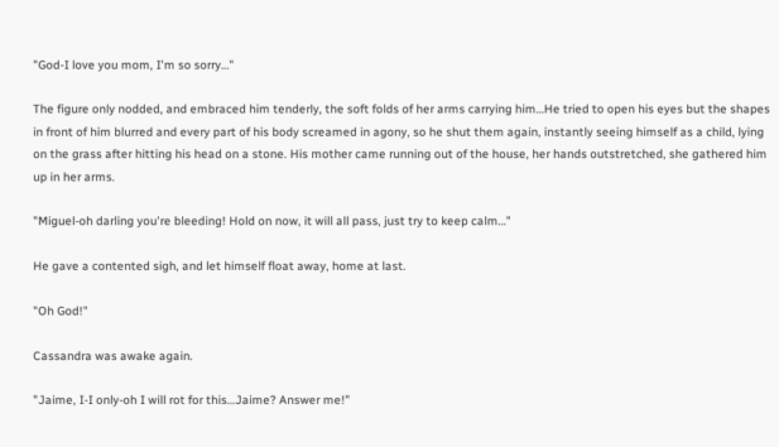"God-I love you mom, I'm so sorry…"

The figure only nodded, and embraced him tenderly, the soft folds of her arms carrying him…He tried to open his eyes but the shapes in front of him blurred and every part of his body screamed in agony, so he shut them again, instantly seeing himself as a child, lying on the grass after hitting his head on a stone. His mother came running out of the house, her hands outstretched, she gathered him up in her arms.

"Miguel-oh darling you're bleeding! Hold on now, it will all pass, just try to keep calm…"

He gave a contented sigh, and let himself float away, home at last.

"Oh God!"

Cassandra was awake again.

"Jaime, I-I only-oh I will rot for this…Jaime? Answer me!"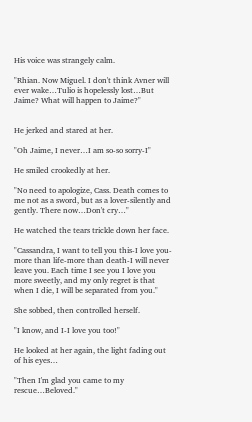His voice was strangely calm.

"Rhian. Now Miguel. I don't think Avner will ever wake…Tulio is hopelessly lost…But Jaime? What will happen to Jaime?"


He jerked and stared at her.

"Oh Jaime, I never…I am so-so sorry-I"

He smiled crookedly at her.

"No need to apologize, Cass. Death comes to me not as a sword, but as a lover-silently and gently. There now…Don't cry…"

He watched the tears trickle down her face.

"Cassandra, I want to tell you this-I love you-more than life-more than death-I will never leave you. Each time I see you I love you more sweetly, and my only regret is that when I die, I will be separated from you."

She sobbed, then controlled herself.

"I know, and I-I love you too!"

He looked at her again, the light fading out of his eyes…

"Then I'm glad you came to my rescue…Beloved."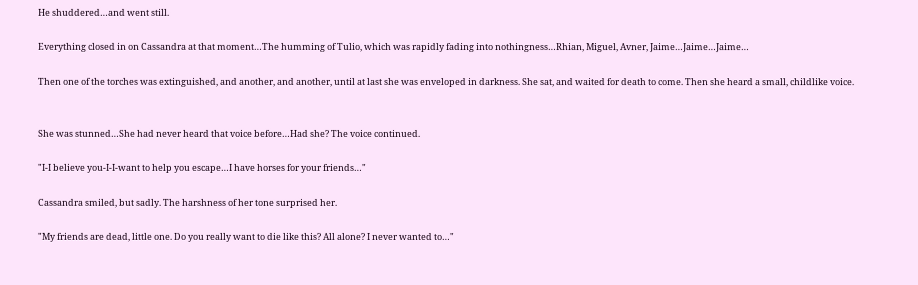He shuddered…and went still.

Everything closed in on Cassandra at that moment…The humming of Tulio, which was rapidly fading into nothingness…Rhian, Miguel, Avner, Jaime…Jaime…Jaime…

Then one of the torches was extinguished, and another, and another, until at last she was enveloped in darkness. She sat, and waited for death to come. Then she heard a small, childlike voice.


She was stunned…She had never heard that voice before…Had she? The voice continued.

"I-I believe you-I-I-want to help you escape…I have horses for your friends…"

Cassandra smiled, but sadly. The harshness of her tone surprised her.

"My friends are dead, little one. Do you really want to die like this? All alone? I never wanted to…"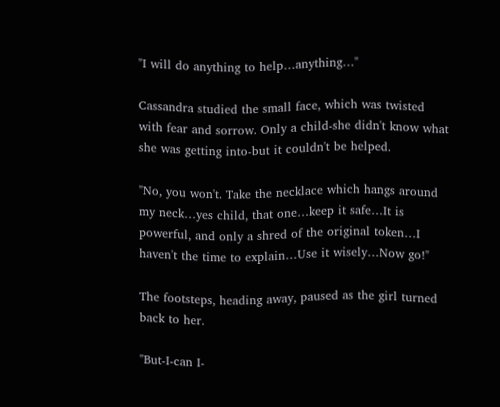"I will do anything to help…anything…"

Cassandra studied the small face, which was twisted with fear and sorrow. Only a child-she didn't know what she was getting into-but it couldn't be helped.

"No, you won't. Take the necklace which hangs around my neck…yes child, that one…keep it safe…It is powerful, and only a shred of the original token…I haven't the time to explain…Use it wisely…Now go!"

The footsteps, heading away, paused as the girl turned back to her.

"But-I-can I-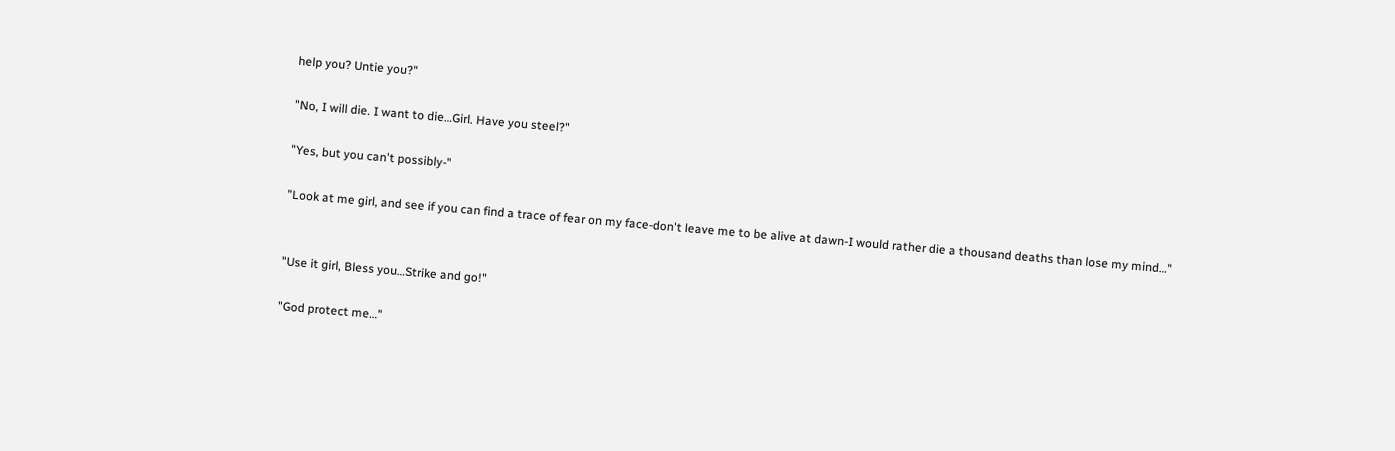help you? Untie you?"

"No, I will die. I want to die…Girl. Have you steel?"

"Yes, but you can't possibly-"

"Look at me girl, and see if you can find a trace of fear on my face-don't leave me to be alive at dawn-I would rather die a thousand deaths than lose my mind…"


"Use it girl, Bless you…Strike and go!"

"God protect me…"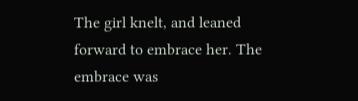The girl knelt, and leaned forward to embrace her. The embrace was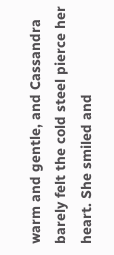warm and gentle, and Cassandra barely felt the cold steel pierce her heart. She smiled and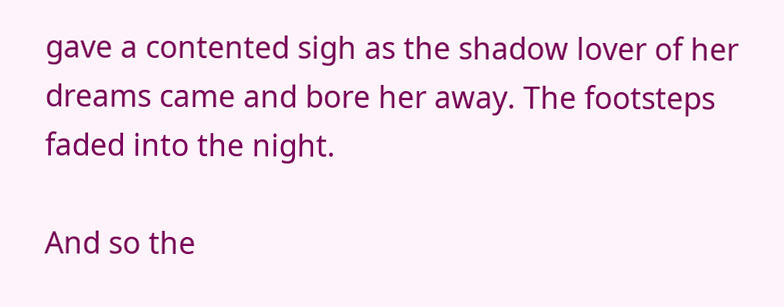gave a contented sigh as the shadow lover of her dreams came and bore her away. The footsteps faded into the night.

And so the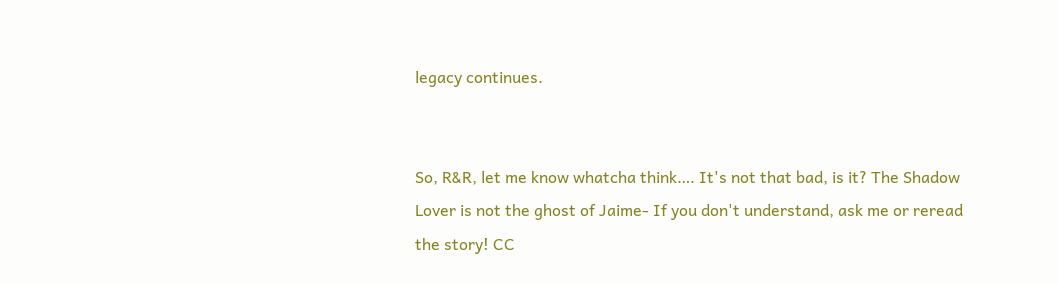legacy continues.


So, R&R, let me know whatcha think…. It's not that bad, is it? The Shadow Lover is not the ghost of Jaime- If you don't understand, ask me or reread the story! CC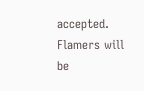accepted. Flamers will be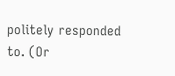politely responded to. (Or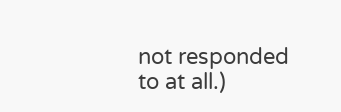not responded to at all.)